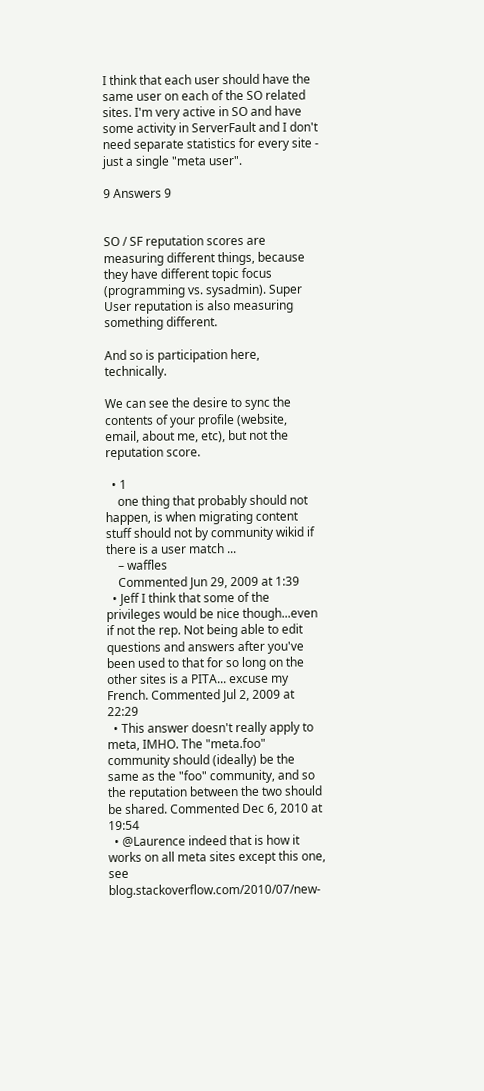I think that each user should have the same user on each of the SO related sites. I'm very active in SO and have some activity in ServerFault and I don't need separate statistics for every site - just a single "meta user".

9 Answers 9


SO / SF reputation scores are measuring different things, because they have different topic focus (programming vs. sysadmin). Super User reputation is also measuring something different.

And so is participation here, technically.

We can see the desire to sync the contents of your profile (website, email, about me, etc), but not the reputation score.

  • 1
    one thing that probably should not happen, is when migrating content stuff should not by community wikid if there is a user match ...
    – waffles
    Commented Jun 29, 2009 at 1:39
  • Jeff I think that some of the privileges would be nice though...even if not the rep. Not being able to edit questions and answers after you've been used to that for so long on the other sites is a PITA... excuse my French. Commented Jul 2, 2009 at 22:29
  • This answer doesn't really apply to meta, IMHO. The "meta.foo" community should (ideally) be the same as the "foo" community, and so the reputation between the two should be shared. Commented Dec 6, 2010 at 19:54
  • @Laurence indeed that is how it works on all meta sites except this one, see blog.stackoverflow.com/2010/07/new-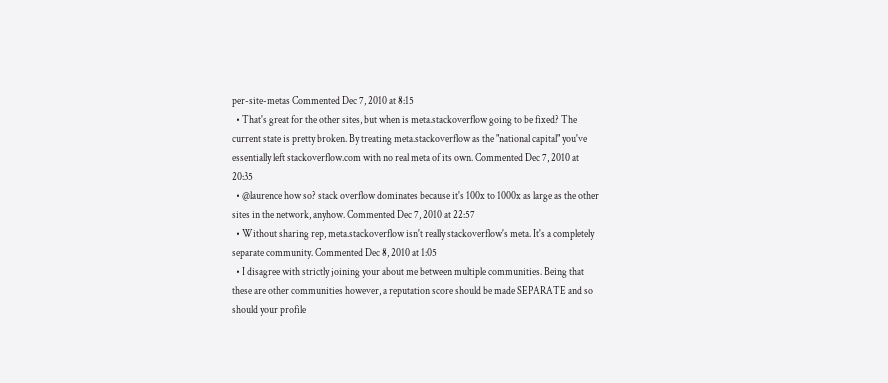per-site-metas Commented Dec 7, 2010 at 8:15
  • That's great for the other sites, but when is meta.stackoverflow going to be fixed? The current state is pretty broken. By treating meta.stackoverflow as the "national capital" you've essentially left stackoverflow.com with no real meta of its own. Commented Dec 7, 2010 at 20:35
  • @laurence how so? stack overflow dominates because it's 100x to 1000x as large as the other sites in the network, anyhow. Commented Dec 7, 2010 at 22:57
  • Without sharing rep, meta.stackoverflow isn't really stackoverflow's meta. It's a completely separate community. Commented Dec 8, 2010 at 1:05
  • I disagree with strictly joining your about me between multiple communities. Being that these are other communities however, a reputation score should be made SEPARATE and so should your profile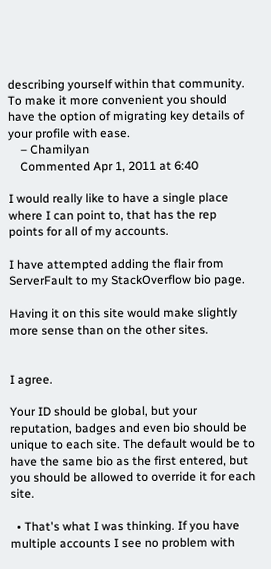describing yourself within that community. To make it more convenient you should have the option of migrating key details of your profile with ease.
    – Chamilyan
    Commented Apr 1, 2011 at 6:40

I would really like to have a single place where I can point to, that has the rep points for all of my accounts.

I have attempted adding the flair from ServerFault to my StackOverflow bio page.

Having it on this site would make slightly more sense than on the other sites.


I agree.

Your ID should be global, but your reputation, badges and even bio should be unique to each site. The default would be to have the same bio as the first entered, but you should be allowed to override it for each site.

  • That's what I was thinking. If you have multiple accounts I see no problem with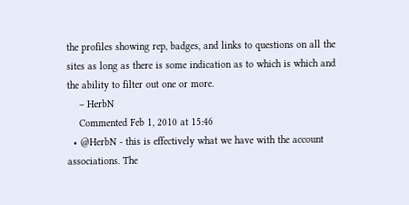the profiles showing rep, badges, and links to questions on all the sites as long as there is some indication as to which is which and the ability to filter out one or more.
    – HerbN
    Commented Feb 1, 2010 at 15:46
  • @HerbN - this is effectively what we have with the account associations. The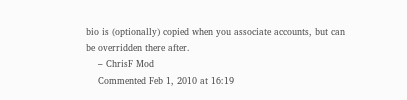bio is (optionally) copied when you associate accounts, but can be overridden there after.
    – ChrisF Mod
    Commented Feb 1, 2010 at 16:19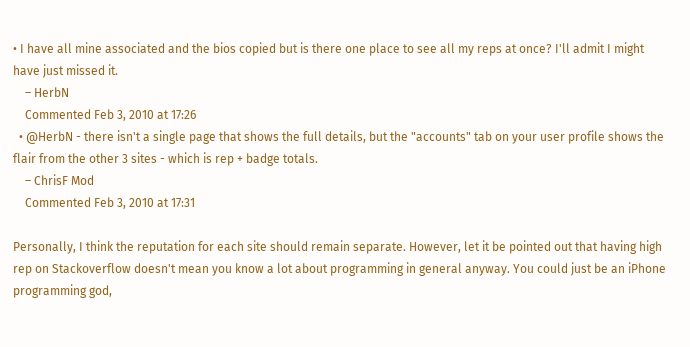• I have all mine associated and the bios copied but is there one place to see all my reps at once? I'll admit I might have just missed it.
    – HerbN
    Commented Feb 3, 2010 at 17:26
  • @HerbN - there isn't a single page that shows the full details, but the "accounts" tab on your user profile shows the flair from the other 3 sites - which is rep + badge totals.
    – ChrisF Mod
    Commented Feb 3, 2010 at 17:31

Personally, I think the reputation for each site should remain separate. However, let it be pointed out that having high rep on Stackoverflow doesn't mean you know a lot about programming in general anyway. You could just be an iPhone programming god,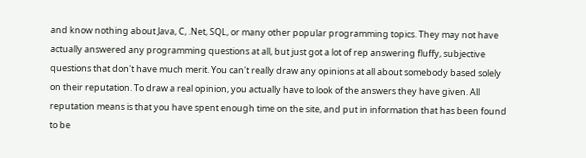and know nothing about Java, C, .Net, SQL, or many other popular programming topics. They may not have actually answered any programming questions at all, but just got a lot of rep answering fluffy, subjective questions that don't have much merit. You can't really draw any opinions at all about somebody based solely on their reputation. To draw a real opinion, you actually have to look of the answers they have given. All reputation means is that you have spent enough time on the site, and put in information that has been found to be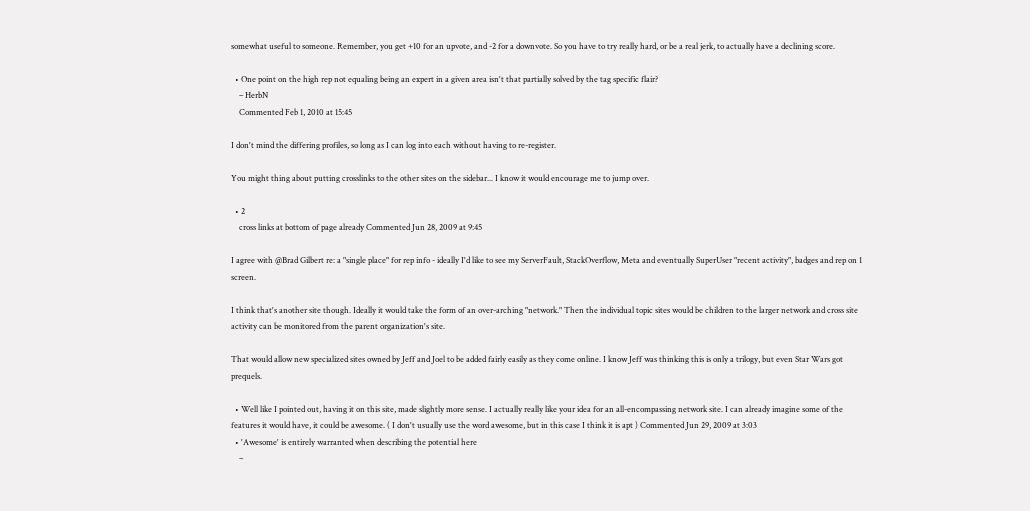somewhat useful to someone. Remember, you get +10 for an upvote, and -2 for a downvote. So you have to try really hard, or be a real jerk, to actually have a declining score.

  • One point on the high rep not equaling being an expert in a given area isn't that partially solved by the tag specific flair?
    – HerbN
    Commented Feb 1, 2010 at 15:45

I don't mind the differing profiles, so long as I can log into each without having to re-register.

You might thing about putting crosslinks to the other sites on the sidebar... I know it would encourage me to jump over.

  • 2
    cross links at bottom of page already Commented Jun 28, 2009 at 9:45

I agree with @Brad Gilbert re: a "single place" for rep info - ideally I'd like to see my ServerFault, StackOverflow, Meta and eventually SuperUser "recent activity", badges and rep on 1 screen.

I think that's another site though. Ideally it would take the form of an over-arching "network." Then the individual topic sites would be children to the larger network and cross site activity can be monitored from the parent organization's site.

That would allow new specialized sites owned by Jeff and Joel to be added fairly easily as they come online. I know Jeff was thinking this is only a trilogy, but even Star Wars got prequels.

  • Well like I pointed out, having it on this site, made slightly more sense. I actually really like your idea for an all-encompassing network site. I can already imagine some of the features it would have, it could be awesome. ( I don't usually use the word awesome, but in this case I think it is apt ) Commented Jun 29, 2009 at 3:03
  • 'Awesome' is entirely warranted when describing the potential here
    –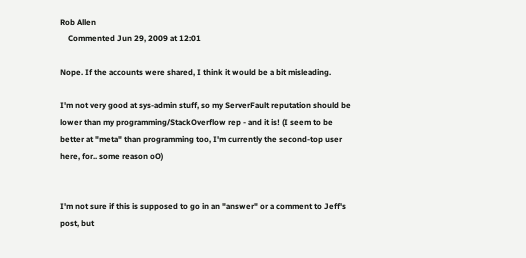Rob Allen
    Commented Jun 29, 2009 at 12:01

Nope. If the accounts were shared, I think it would be a bit misleading.

I'm not very good at sys-admin stuff, so my ServerFault reputation should be lower than my programming/StackOverflow rep - and it is! (I seem to be better at "meta" than programming too, I'm currently the second-top user here, for.. some reason oO)


I'm not sure if this is supposed to go in an "answer" or a comment to Jeff's post, but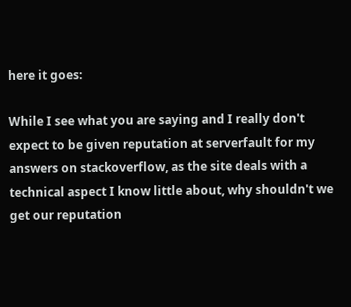here it goes:

While I see what you are saying and I really don't expect to be given reputation at serverfault for my answers on stackoverflow, as the site deals with a technical aspect I know little about, why shouldn't we get our reputation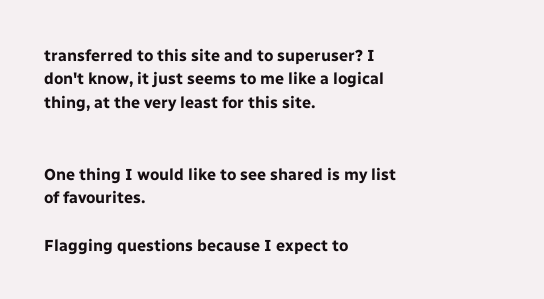transferred to this site and to superuser? I don't know, it just seems to me like a logical thing, at the very least for this site.


One thing I would like to see shared is my list of favourites.

Flagging questions because I expect to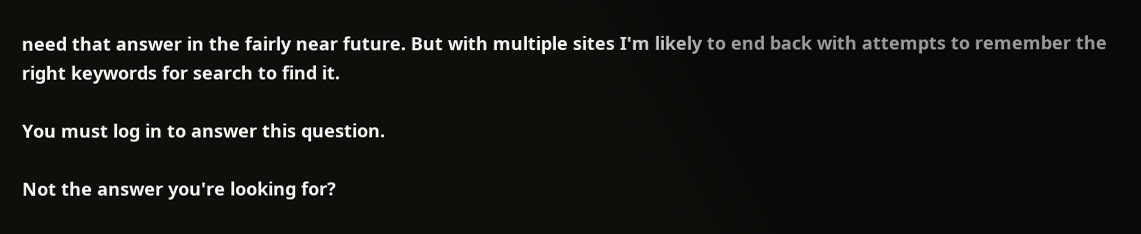need that answer in the fairly near future. But with multiple sites I'm likely to end back with attempts to remember the right keywords for search to find it.

You must log in to answer this question.

Not the answer you're looking for?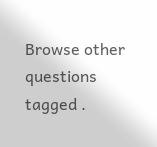Browse other questions tagged .